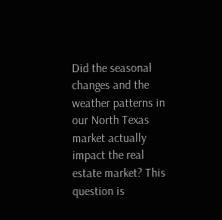Did the seasonal changes and the weather patterns in our North Texas market actually impact the real estate market? This question is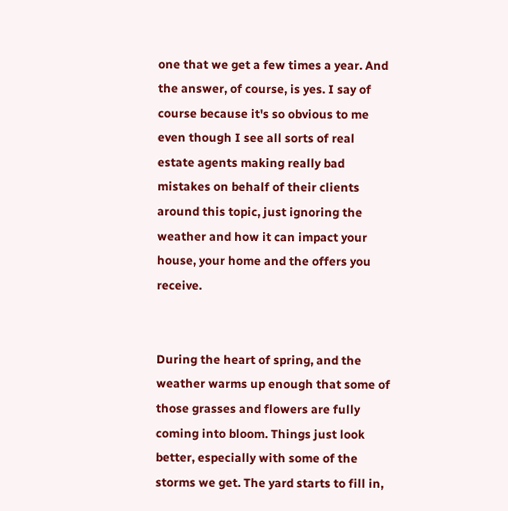one that we get a few times a year. And the answer, of course, is yes. I say of course because it's so obvious to me even though I see all sorts of real estate agents making really bad mistakes on behalf of their clients around this topic, just ignoring the weather and how it can impact your house, your home and the offers you receive.


During the heart of spring, and the weather warms up enough that some of those grasses and flowers are fully coming into bloom. Things just look better, especially with some of the storms we get. The yard starts to fill in,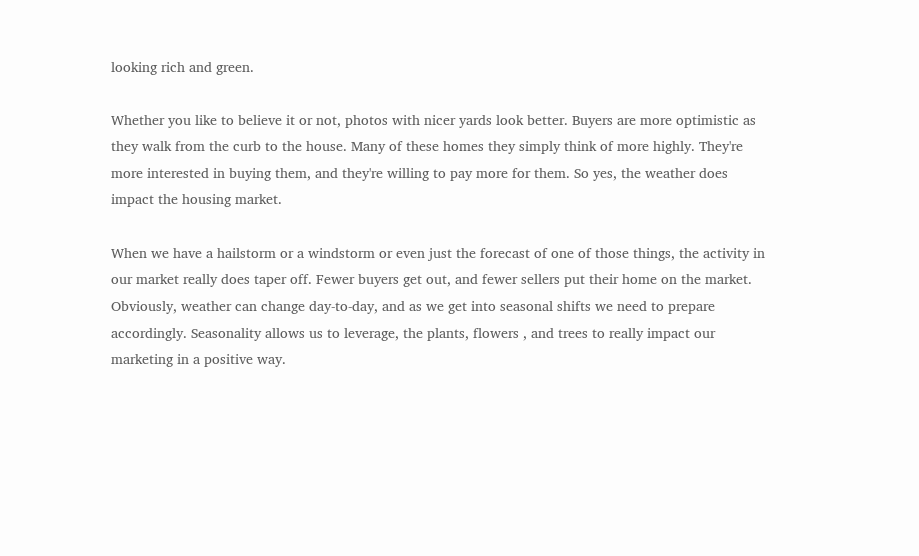looking rich and green.

Whether you like to believe it or not, photos with nicer yards look better. Buyers are more optimistic as they walk from the curb to the house. Many of these homes they simply think of more highly. They're more interested in buying them, and they're willing to pay more for them. So yes, the weather does impact the housing market.

When we have a hailstorm or a windstorm or even just the forecast of one of those things, the activity in our market really does taper off. Fewer buyers get out, and fewer sellers put their home on the market. Obviously, weather can change day-to-day, and as we get into seasonal shifts we need to prepare accordingly. Seasonality allows us to leverage, the plants, flowers , and trees to really impact our marketing in a positive way.